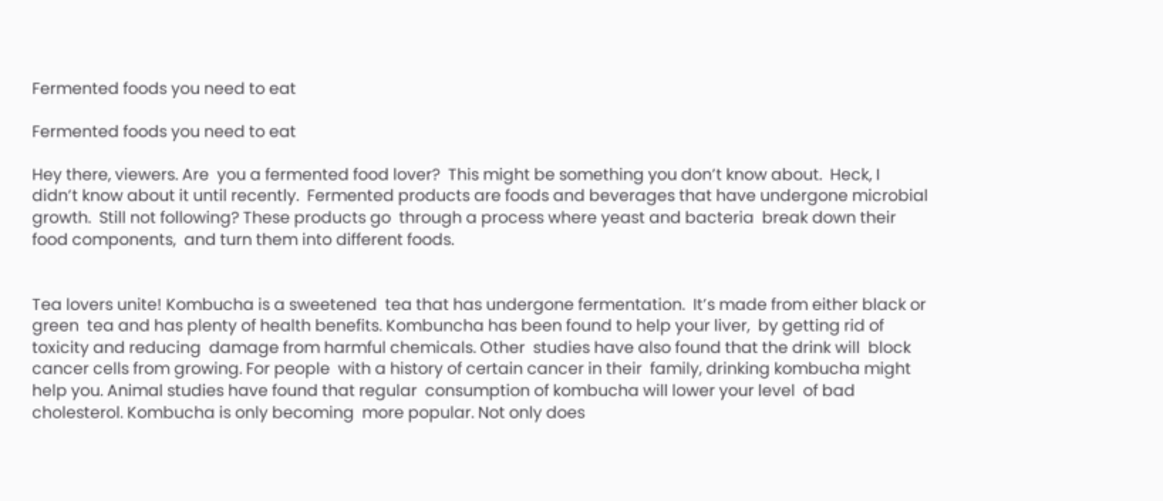Fermented foods you need to eat

Fermented foods you need to eat

Hey there, viewers. Are  you a fermented food lover?  This might be something you don’t know about.  Heck, I didn’t know about it until recently.  Fermented products are foods and beverages that have undergone microbial growth.  Still not following? These products go  through a process where yeast and bacteria  break down their food components,  and turn them into different foods.


Tea lovers unite! Kombucha is a sweetened  tea that has undergone fermentation.  It’s made from either black or green  tea and has plenty of health benefits. Kombuncha has been found to help your liver,  by getting rid of toxicity and reducing  damage from harmful chemicals. Other  studies have also found that the drink will  block cancer cells from growing. For people  with a history of certain cancer in their  family, drinking kombucha might help you. Animal studies have found that regular  consumption of kombucha will lower your level  of bad cholesterol. Kombucha is only becoming  more popular. Not only does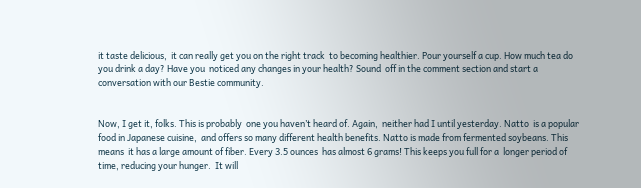it taste delicious,  it can really get you on the right track  to becoming healthier. Pour yourself a cup. How much tea do you drink a day? Have you  noticed any changes in your health? Sound  off in the comment section and start a  conversation with our Bestie community.


Now, I get it, folks. This is probably  one you haven’t heard of. Again,  neither had I until yesterday. Natto  is a popular food in Japanese cuisine,  and offers so many different health benefits. Natto is made from fermented soybeans. This means  it has a large amount of fiber. Every 3.5 ounces  has almost 6 grams! This keeps you full for a  longer period of time, reducing your hunger.  It will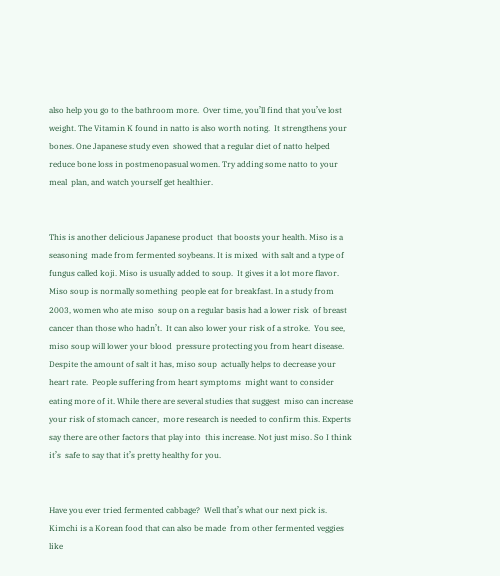also help you go to the bathroom more.  Over time, you’ll find that you’ve lost weight. The Vitamin K found in natto is also worth noting.  It strengthens your bones. One Japanese study even  showed that a regular diet of natto helped  reduce bone loss in postmenopasual women. Try adding some natto to your meal  plan, and watch yourself get healthier.


This is another delicious Japanese product  that boosts your health. Miso is a seasoning  made from fermented soybeans. It is mixed  with salt and a type of fungus called koji. Miso is usually added to soup.  It gives it a lot more flavor.  Miso soup is normally something  people eat for breakfast. In a study from 2003, women who ate miso  soup on a regular basis had a lower risk  of breast cancer than those who hadn’t.  It can also lower your risk of a stroke.  You see, miso soup will lower your blood  pressure protecting you from heart disease. Despite the amount of salt it has, miso soup  actually helps to decrease your heart rate.  People suffering from heart symptoms  might want to consider eating more of it. While there are several studies that suggest  miso can increase your risk of stomach cancer,  more research is needed to confirm this. Experts  say there are other factors that play into  this increase. Not just miso. So I think it’s  safe to say that it’s pretty healthy for you.


Have you ever tried fermented cabbage?  Well that’s what our next pick is.  Kimchi is a Korean food that can also be made  from other fermented veggies like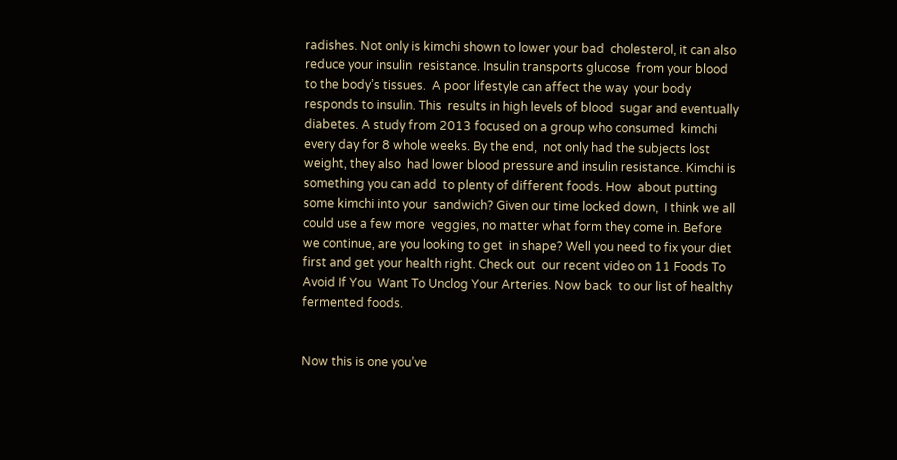radishes. Not only is kimchi shown to lower your bad  cholesterol, it can also reduce your insulin  resistance. Insulin transports glucose  from your blood to the body’s tissues.  A poor lifestyle can affect the way  your body responds to insulin. This  results in high levels of blood  sugar and eventually diabetes. A study from 2013 focused on a group who consumed  kimchi every day for 8 whole weeks. By the end,  not only had the subjects lost weight, they also  had lower blood pressure and insulin resistance. Kimchi is something you can add  to plenty of different foods. How  about putting some kimchi into your  sandwich? Given our time locked down,  I think we all could use a few more  veggies, no matter what form they come in. Before we continue, are you looking to get  in shape? Well you need to fix your diet  first and get your health right. Check out  our recent video on 11 Foods To Avoid If You  Want To Unclog Your Arteries. Now back  to our list of healthy fermented foods.


Now this is one you’ve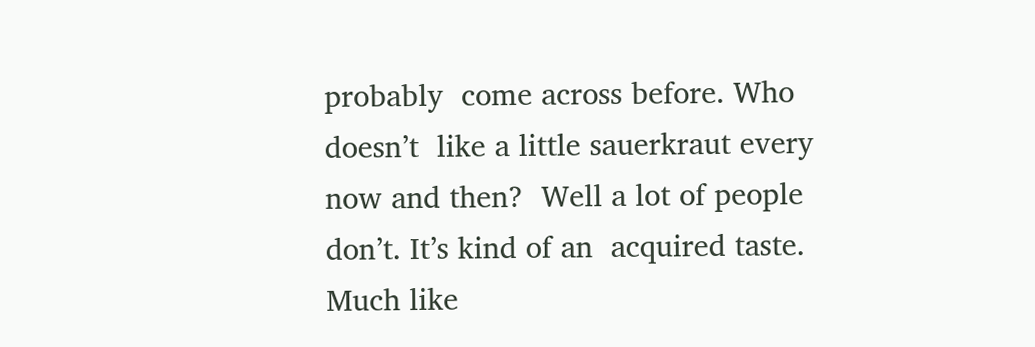probably  come across before. Who doesn’t  like a little sauerkraut every now and then?  Well a lot of people don’t. It’s kind of an  acquired taste. Much like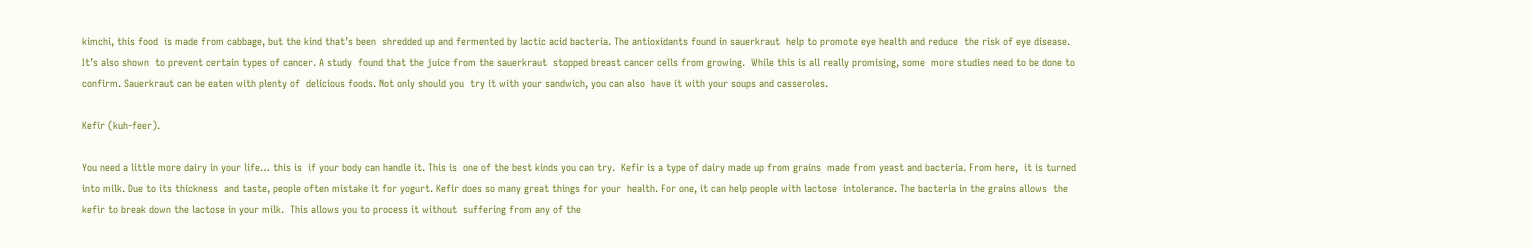kimchi, this food  is made from cabbage, but the kind that’s been  shredded up and fermented by lactic acid bacteria. The antioxidants found in sauerkraut  help to promote eye health and reduce  the risk of eye disease. It’s also shown  to prevent certain types of cancer. A study  found that the juice from the sauerkraut  stopped breast cancer cells from growing.  While this is all really promising, some  more studies need to be done to confirm. Sauerkraut can be eaten with plenty of  delicious foods. Not only should you  try it with your sandwich, you can also  have it with your soups and casseroles.

Kefir (kuh-feer).

You need a little more dairy in your life… this is  if your body can handle it. This is  one of the best kinds you can try.  Kefir is a type of dairy made up from grains  made from yeast and bacteria. From here,  it is turned into milk. Due to its thickness  and taste, people often mistake it for yogurt. Kefir does so many great things for your  health. For one, it can help people with lactose  intolerance. The bacteria in the grains allows  the kefir to break down the lactose in your milk.  This allows you to process it without  suffering from any of the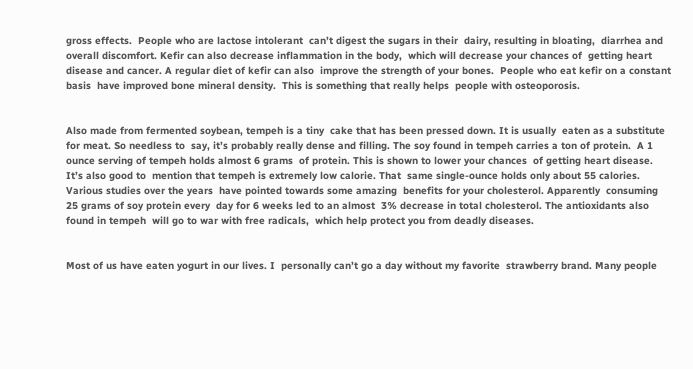gross effects.  People who are lactose intolerant  can’t digest the sugars in their  dairy, resulting in bloating,  diarrhea and overall discomfort. Kefir can also decrease inflammation in the body,  which will decrease your chances of  getting heart disease and cancer. A regular diet of kefir can also  improve the strength of your bones.  People who eat kefir on a constant basis  have improved bone mineral density.  This is something that really helps  people with osteoporosis.


Also made from fermented soybean, tempeh is a tiny  cake that has been pressed down. It is usually  eaten as a substitute for meat. So needless to  say, it’s probably really dense and filling. The soy found in tempeh carries a ton of protein.  A 1 ounce serving of tempeh holds almost 6 grams  of protein. This is shown to lower your chances  of getting heart disease. It’s also good to  mention that tempeh is extremely low calorie. That  same single-ounce holds only about 55 calories. Various studies over the years  have pointed towards some amazing  benefits for your cholesterol. Apparently  consuming 25 grams of soy protein every  day for 6 weeks led to an almost  3% decrease in total cholesterol. The antioxidants also found in tempeh  will go to war with free radicals,  which help protect you from deadly diseases.


Most of us have eaten yogurt in our lives. I  personally can’t go a day without my favorite  strawberry brand. Many people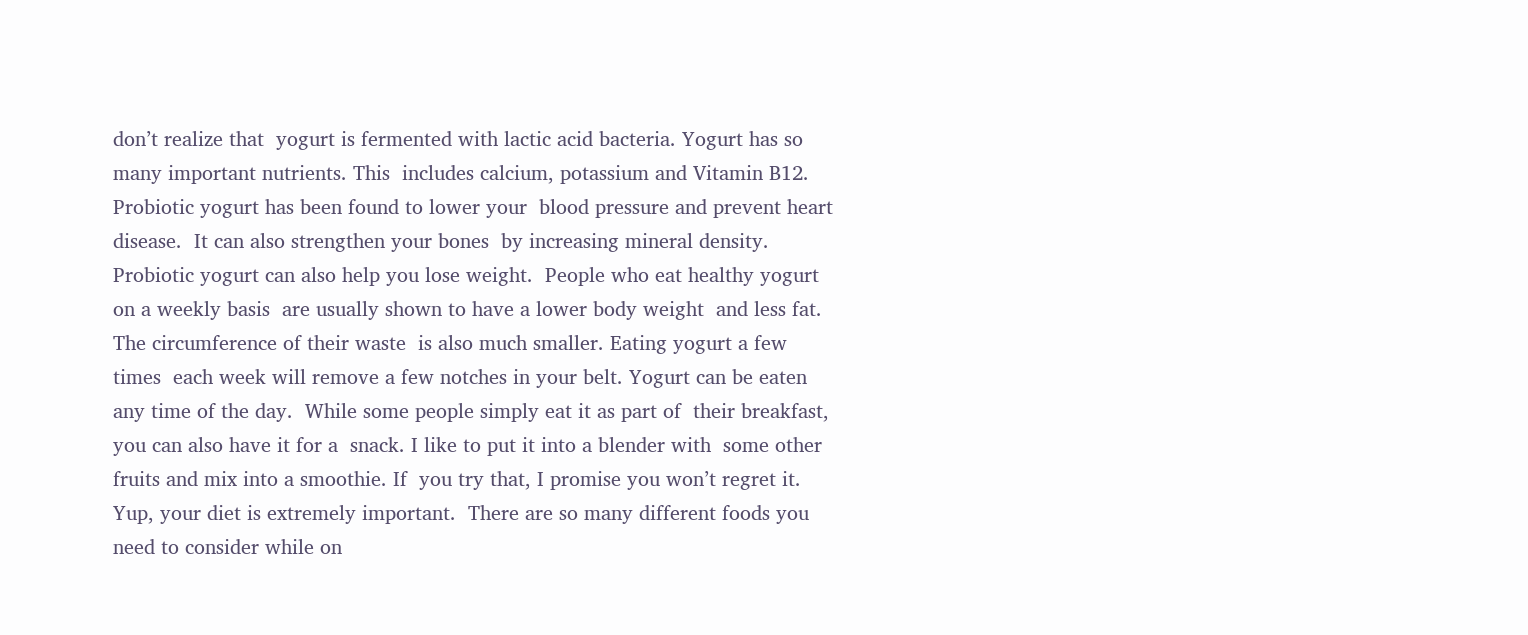don’t realize that  yogurt is fermented with lactic acid bacteria. Yogurt has so many important nutrients. This  includes calcium, potassium and Vitamin B12.  Probiotic yogurt has been found to lower your  blood pressure and prevent heart disease.  It can also strengthen your bones  by increasing mineral density. Probiotic yogurt can also help you lose weight.  People who eat healthy yogurt on a weekly basis  are usually shown to have a lower body weight  and less fat. The circumference of their waste  is also much smaller. Eating yogurt a few times  each week will remove a few notches in your belt. Yogurt can be eaten any time of the day.  While some people simply eat it as part of  their breakfast, you can also have it for a  snack. I like to put it into a blender with  some other fruits and mix into a smoothie. If  you try that, I promise you won’t regret it. Yup, your diet is extremely important.  There are so many different foods you  need to consider while on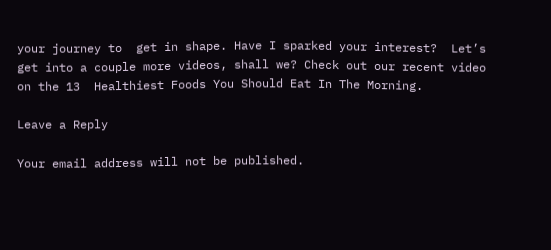your journey to  get in shape. Have I sparked your interest?  Let’s get into a couple more videos, shall we? Check out our recent video on the 13  Healthiest Foods You Should Eat In The Morning.

Leave a Reply

Your email address will not be published.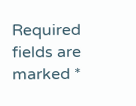Required fields are marked *